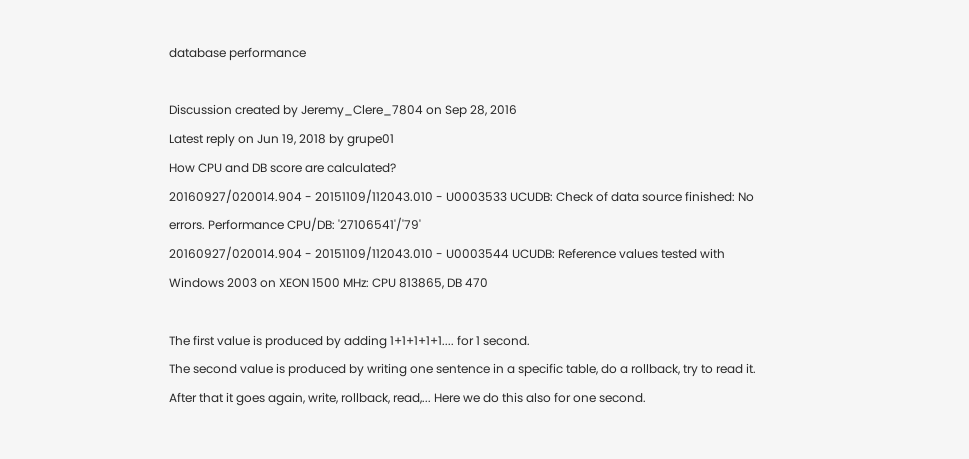database performance

Discussion created by Jeremy_Clere_7804 on Sep 28, 2016
Latest reply on Jun 19, 2018 by grupe01
How CPU and DB score are calculated?
20160927/020014.904 - 20151109/112043.010 - U0003533 UCUDB: Check of data source finished: No errors. Performance CPU/DB: '27106541'/'79'
20160927/020014.904 - 20151109/112043.010 - U0003544 UCUDB: Reference values tested with Windows 2003 on XEON 1500 MHz: CPU 813865, DB 470

The first value is produced by adding 1+1+1+1+1.... for 1 second.
The second value is produced by writing one sentence in a specific table, do a rollback, try to read it. After that it goes again, write, rollback, read,... Here we do this also for one second.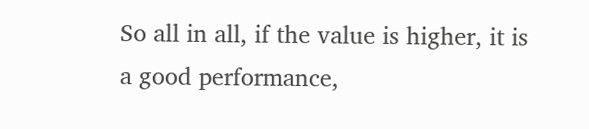So all in all, if the value is higher, it is a good performance,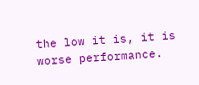the low it is, it is worse performance.